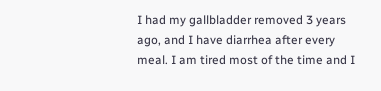I had my gallbladder removed 3 years ago, and I have diarrhea after every meal. I am tired most of the time and I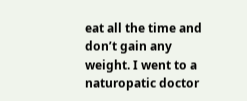eat all the time and don’t gain any weight. I went to a naturopatic doctor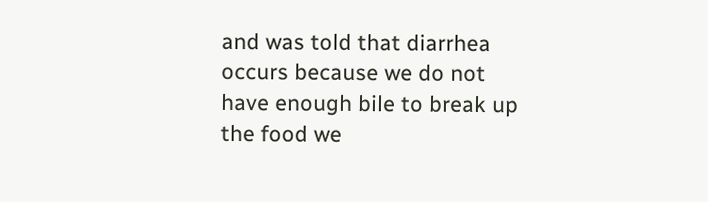and was told that diarrhea occurs because we do not have enough bile to break up the food we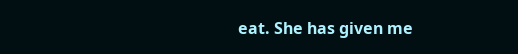eat. She has given me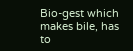Bio-gest which makes bile, has to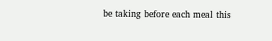be taking before each meal this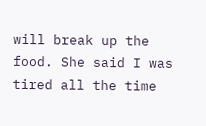will break up the food. She said I was tired all the time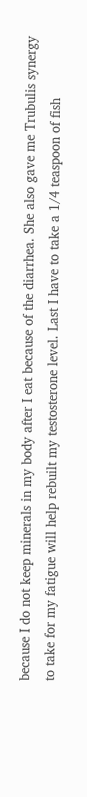because I do not keep minerals in my body after I eat because of the diarrhea. She also gave me Trubulis synergy to take for my fatigue will help rebuilt my testosterone level. Last I have to take a 1/4 teaspoon of fish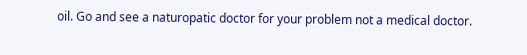oil. Go and see a naturopatic doctor for your problem not a medical doctor.